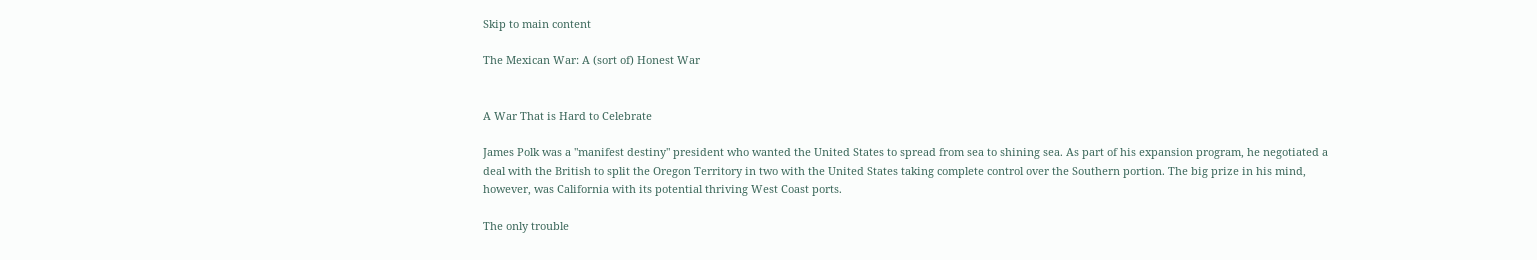Skip to main content

The Mexican War: A (sort of) Honest War


A War That is Hard to Celebrate

James Polk was a "manifest destiny" president who wanted the United States to spread from sea to shining sea. As part of his expansion program, he negotiated a deal with the British to split the Oregon Territory in two with the United States taking complete control over the Southern portion. The big prize in his mind, however, was California with its potential thriving West Coast ports.

The only trouble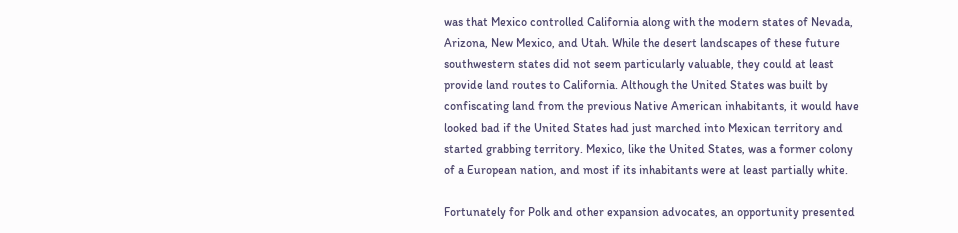was that Mexico controlled California along with the modern states of Nevada, Arizona, New Mexico, and Utah. While the desert landscapes of these future southwestern states did not seem particularly valuable, they could at least provide land routes to California. Although the United States was built by confiscating land from the previous Native American inhabitants, it would have looked bad if the United States had just marched into Mexican territory and started grabbing territory. Mexico, like the United States, was a former colony of a European nation, and most if its inhabitants were at least partially white.

Fortunately for Polk and other expansion advocates, an opportunity presented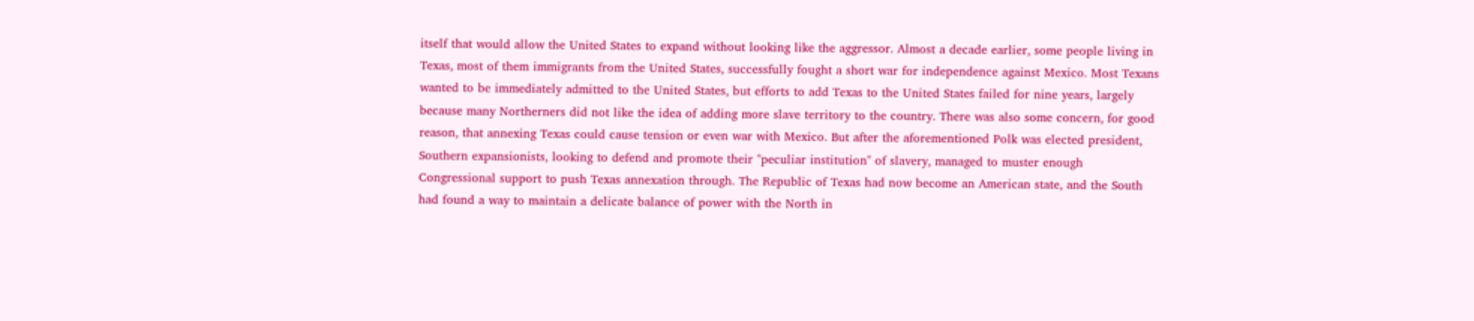itself that would allow the United States to expand without looking like the aggressor. Almost a decade earlier, some people living in Texas, most of them immigrants from the United States, successfully fought a short war for independence against Mexico. Most Texans wanted to be immediately admitted to the United States, but efforts to add Texas to the United States failed for nine years, largely because many Northerners did not like the idea of adding more slave territory to the country. There was also some concern, for good reason, that annexing Texas could cause tension or even war with Mexico. But after the aforementioned Polk was elected president, Southern expansionists, looking to defend and promote their "peculiar institution" of slavery, managed to muster enough Congressional support to push Texas annexation through. The Republic of Texas had now become an American state, and the South had found a way to maintain a delicate balance of power with the North in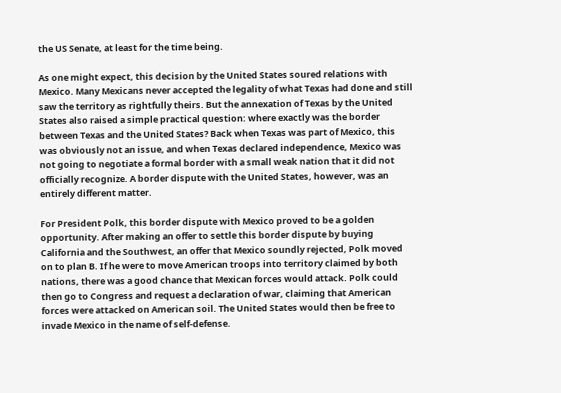the US Senate, at least for the time being.

As one might expect, this decision by the United States soured relations with Mexico. Many Mexicans never accepted the legality of what Texas had done and still saw the territory as rightfully theirs. But the annexation of Texas by the United States also raised a simple practical question: where exactly was the border between Texas and the United States? Back when Texas was part of Mexico, this was obviously not an issue, and when Texas declared independence, Mexico was not going to negotiate a formal border with a small weak nation that it did not officially recognize. A border dispute with the United States, however, was an entirely different matter.

For President Polk, this border dispute with Mexico proved to be a golden opportunity. After making an offer to settle this border dispute by buying California and the Southwest, an offer that Mexico soundly rejected, Polk moved on to plan B. If he were to move American troops into territory claimed by both nations, there was a good chance that Mexican forces would attack. Polk could then go to Congress and request a declaration of war, claiming that American forces were attacked on American soil. The United States would then be free to invade Mexico in the name of self-defense.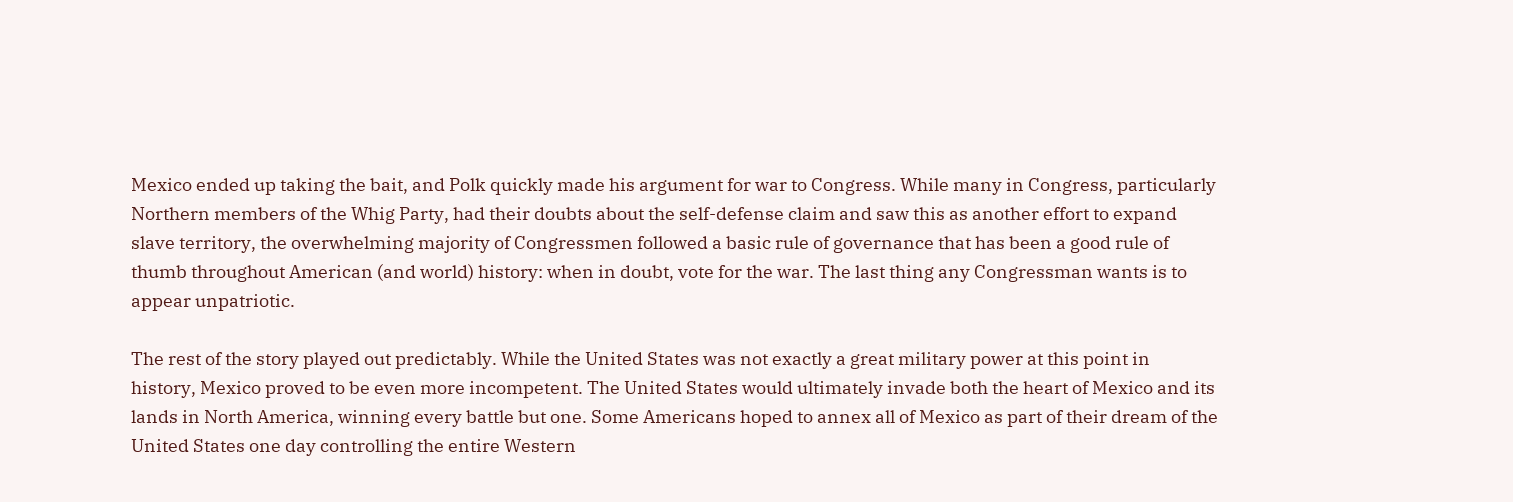Mexico ended up taking the bait, and Polk quickly made his argument for war to Congress. While many in Congress, particularly Northern members of the Whig Party, had their doubts about the self-defense claim and saw this as another effort to expand slave territory, the overwhelming majority of Congressmen followed a basic rule of governance that has been a good rule of thumb throughout American (and world) history: when in doubt, vote for the war. The last thing any Congressman wants is to appear unpatriotic.

The rest of the story played out predictably. While the United States was not exactly a great military power at this point in history, Mexico proved to be even more incompetent. The United States would ultimately invade both the heart of Mexico and its lands in North America, winning every battle but one. Some Americans hoped to annex all of Mexico as part of their dream of the United States one day controlling the entire Western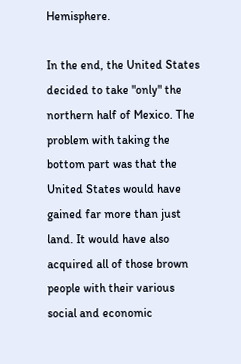Hemisphere.

In the end, the United States decided to take "only" the northern half of Mexico. The problem with taking the bottom part was that the United States would have gained far more than just land. It would have also acquired all of those brown people with their various social and economic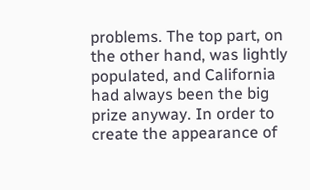problems. The top part, on the other hand, was lightly populated, and California had always been the big prize anyway. In order to create the appearance of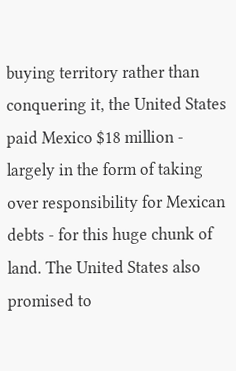buying territory rather than conquering it, the United States paid Mexico $18 million - largely in the form of taking over responsibility for Mexican debts - for this huge chunk of land. The United States also promised to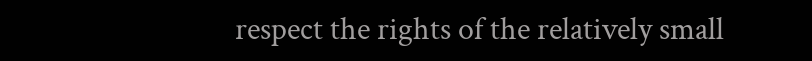respect the rights of the relatively small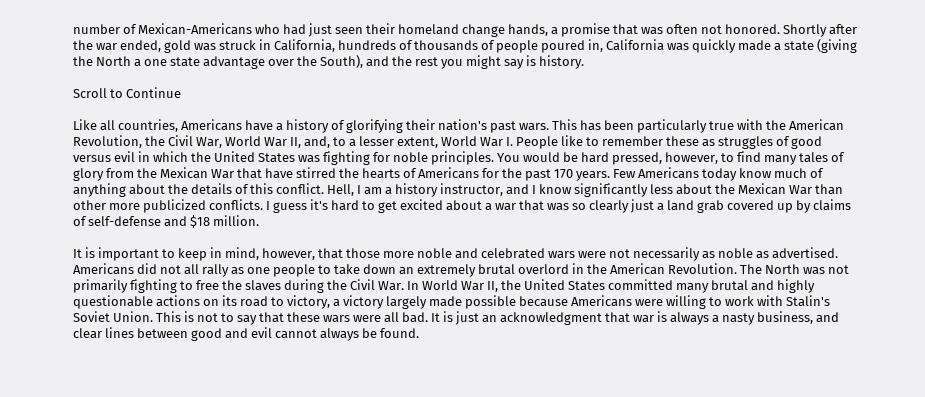number of Mexican-Americans who had just seen their homeland change hands, a promise that was often not honored. Shortly after the war ended, gold was struck in California, hundreds of thousands of people poured in, California was quickly made a state (giving the North a one state advantage over the South), and the rest you might say is history.

Scroll to Continue

Like all countries, Americans have a history of glorifying their nation's past wars. This has been particularly true with the American Revolution, the Civil War, World War II, and, to a lesser extent, World War I. People like to remember these as struggles of good versus evil in which the United States was fighting for noble principles. You would be hard pressed, however, to find many tales of glory from the Mexican War that have stirred the hearts of Americans for the past 170 years. Few Americans today know much of anything about the details of this conflict. Hell, I am a history instructor, and I know significantly less about the Mexican War than other more publicized conflicts. I guess it's hard to get excited about a war that was so clearly just a land grab covered up by claims of self-defense and $18 million.

It is important to keep in mind, however, that those more noble and celebrated wars were not necessarily as noble as advertised. Americans did not all rally as one people to take down an extremely brutal overlord in the American Revolution. The North was not primarily fighting to free the slaves during the Civil War. In World War II, the United States committed many brutal and highly questionable actions on its road to victory, a victory largely made possible because Americans were willing to work with Stalin's Soviet Union. This is not to say that these wars were all bad. It is just an acknowledgment that war is always a nasty business, and clear lines between good and evil cannot always be found.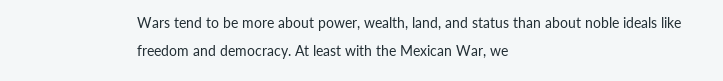Wars tend to be more about power, wealth, land, and status than about noble ideals like freedom and democracy. At least with the Mexican War, we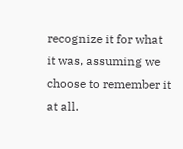recognize it for what it was, assuming we choose to remember it at all.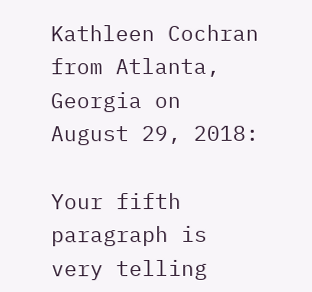Kathleen Cochran from Atlanta, Georgia on August 29, 2018:

Your fifth paragraph is very telling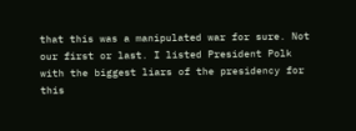that this was a manipulated war for sure. Not our first or last. I listed President Polk with the biggest liars of the presidency for this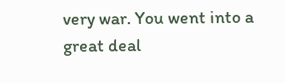very war. You went into a great deal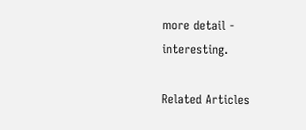more detail - interesting.

Related Articles